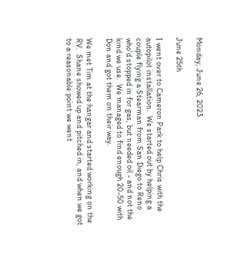Monday, June 26, 2023

June 25th

I went over to Cameron Park to help Chris with the autopilot installation.  We started out by helping a couple flying a Stearman from San Diego to Reno who'd stopped in for gas, but needed oil - and not the kind we use.  We managed to find enough 20-50 with Don and got them on their way.

We met Tim at the hangar and started working on the RV.  Shane showed up and pitched in, and when we got to a reasonable point we went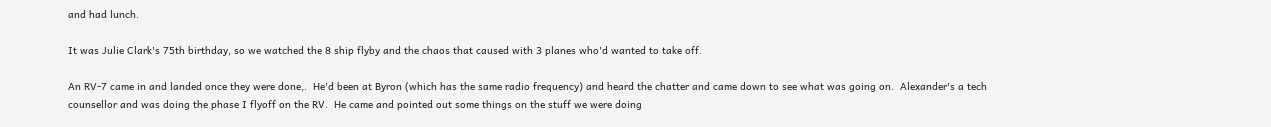and had lunch.

It was Julie Clark's 75th birthday, so we watched the 8 ship flyby and the chaos that caused with 3 planes who'd wanted to take off.

An RV-7 came in and landed once they were done,.  He'd been at Byron (which has the same radio frequency) and heard the chatter and came down to see what was going on.  Alexander's a tech counsellor and was doing the phase I flyoff on the RV.  He came and pointed out some things on the stuff we were doing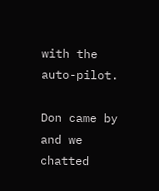with the auto-pilot.

Don came by and we chatted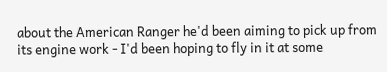about the American Ranger he'd been aiming to pick up from its engine work - I'd been hoping to fly in it at some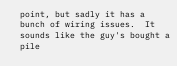point, but sadly it has a bunch of wiring issues.  It sounds like the guy's bought a pile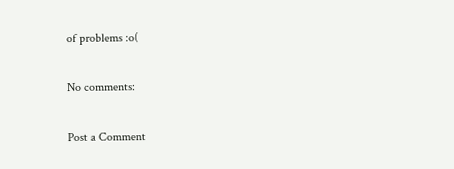of problems :o(

No comments:

Post a Comment